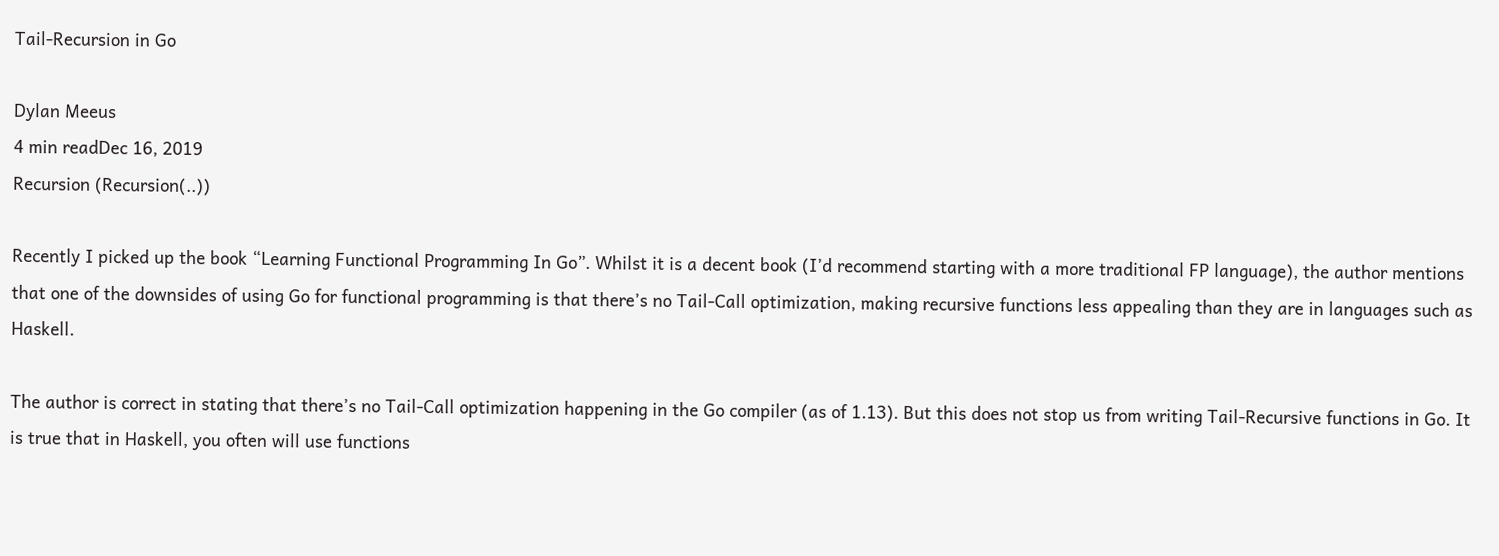Tail-Recursion in Go

Dylan Meeus
4 min readDec 16, 2019
Recursion (Recursion(..))

Recently I picked up the book “Learning Functional Programming In Go”. Whilst it is a decent book (I’d recommend starting with a more traditional FP language), the author mentions that one of the downsides of using Go for functional programming is that there’s no Tail-Call optimization, making recursive functions less appealing than they are in languages such as Haskell.

The author is correct in stating that there’s no Tail-Call optimization happening in the Go compiler (as of 1.13). But this does not stop us from writing Tail-Recursive functions in Go. It is true that in Haskell, you often will use functions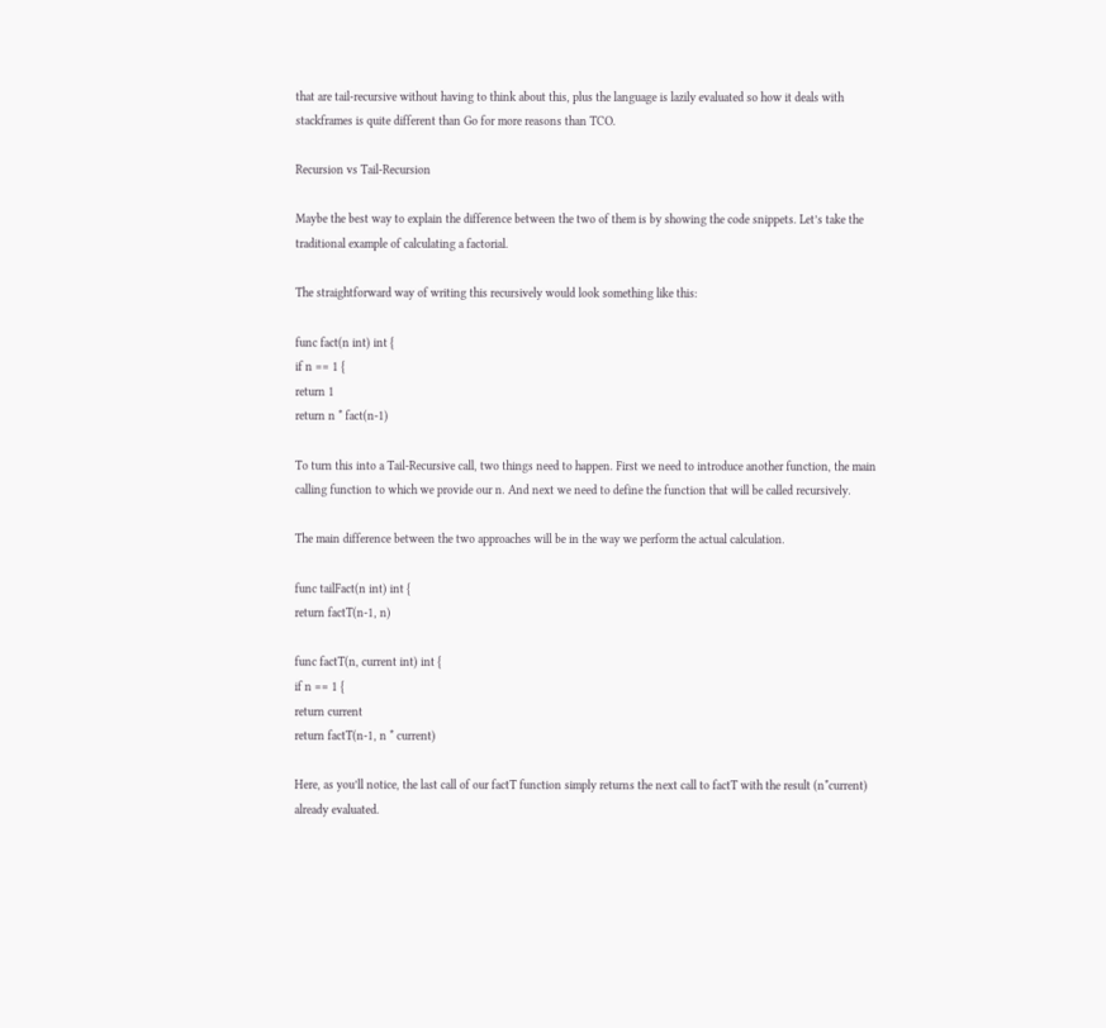that are tail-recursive without having to think about this, plus the language is lazily evaluated so how it deals with stackframes is quite different than Go for more reasons than TCO.

Recursion vs Tail-Recursion

Maybe the best way to explain the difference between the two of them is by showing the code snippets. Let’s take the traditional example of calculating a factorial.

The straightforward way of writing this recursively would look something like this:

func fact(n int) int {
if n == 1 {
return 1
return n * fact(n-1)

To turn this into a Tail-Recursive call, two things need to happen. First we need to introduce another function, the main calling function to which we provide our n. And next we need to define the function that will be called recursively.

The main difference between the two approaches will be in the way we perform the actual calculation.

func tailFact(n int) int {
return factT(n-1, n)

func factT(n, current int) int {
if n == 1 {
return current
return factT(n-1, n * current)

Here, as you’ll notice, the last call of our factT function simply returns the next call to factT with the result (n*current) already evaluated.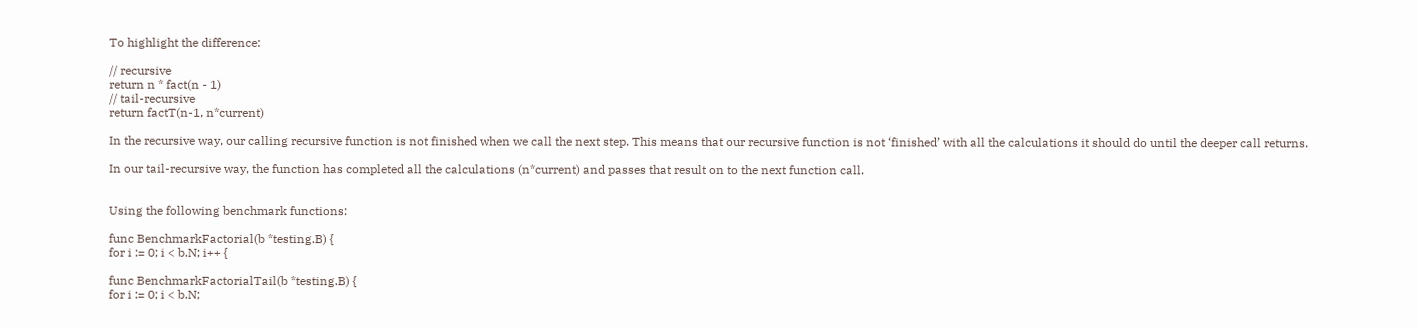To highlight the difference:

// recursive
return n * fact(n - 1)
// tail-recursive
return factT(n-1, n*current)

In the recursive way, our calling recursive function is not finished when we call the next step. This means that our recursive function is not ‘finished’ with all the calculations it should do until the deeper call returns.

In our tail-recursive way, the function has completed all the calculations (n*current) and passes that result on to the next function call.


Using the following benchmark functions:

func BenchmarkFactorial(b *testing.B) {
for i := 0; i < b.N; i++ {

func BenchmarkFactorialTail(b *testing.B) {
for i := 0; i < b.N;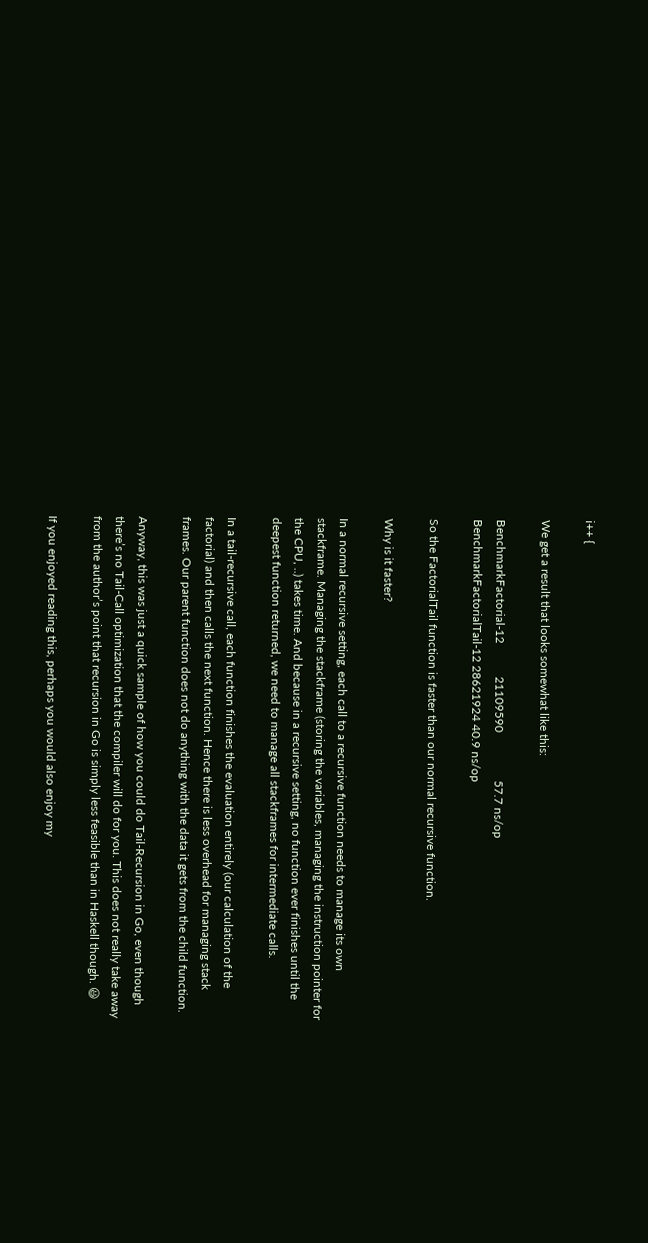i++ {

We get a result that looks somewhat like this:

BenchmarkFactorial-12           21109590                57.7 ns/op
BenchmarkFactorialTail-12 28621924 40.9 ns/op

So the FactorialTail function is faster than our normal recursive function.

Why is it faster?

In a normal recursive setting, each call to a recursive function needs to manage its own stackframe. Managing the stackframe (storing the variables, managing the instruction pointer for the CPU, ..) takes time. And because in a recursive setting, no function ever finishes until the deepest function returned, we need to manage all stackframes for intermediate calls.

In a tail-recursive call, each function finishes the evaluation entirely (our calculation of the factorial) and then calls the next function. Hence there is less overhead for managing stack frames. Our parent function does not do anything with the data it gets from the child function.

Anyway, this was just a quick sample of how you could do Tail-Recursion in Go, even though there’s no Tail-Call optimization that the compiler will do for you. This does not really take away from the author’s point that recursion in Go is simply less feasible than in Haskell though. 😃

If you enjoyed reading this, perhaps you would also enjoy my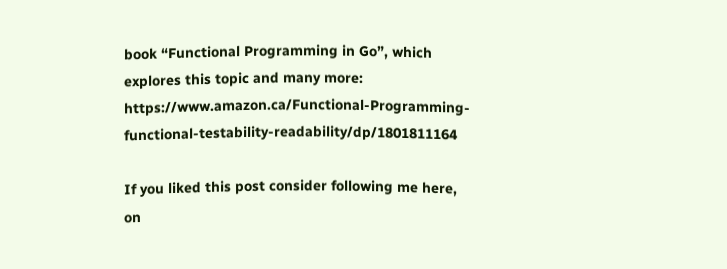book “Functional Programming in Go”, which explores this topic and many more: https://www.amazon.ca/Functional-Programming-functional-testability-readability/dp/1801811164

If you liked this post consider following me here, on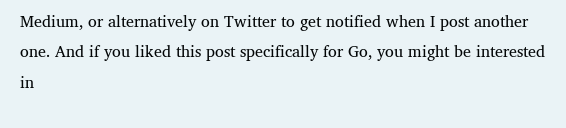Medium, or alternatively on Twitter to get notified when I post another one. And if you liked this post specifically for Go, you might be interested in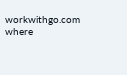workwithgo.com where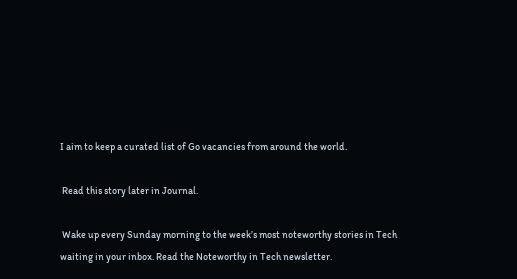I aim to keep a curated list of Go vacancies from around the world.

 Read this story later in Journal.

 Wake up every Sunday morning to the week’s most noteworthy stories in Tech waiting in your inbox. Read the Noteworthy in Tech newsletter.